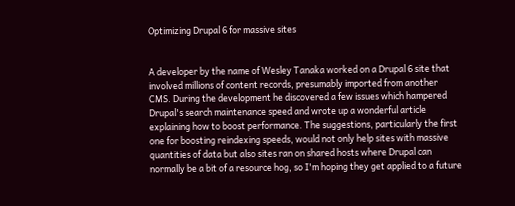Optimizing Drupal 6 for massive sites


A developer by the name of Wesley Tanaka worked on a Drupal 6 site that involved millions of content records, presumably imported from another CMS. During the development he discovered a few issues which hampered Drupal's search maintenance speed and wrote up a wonderful article explaining how to boost performance. The suggestions, particularly the first one for boosting reindexing speeds, would not only help sites with massive quantities of data but also sites ran on shared hosts where Drupal can normally be a bit of a resource hog, so I'm hoping they get applied to a future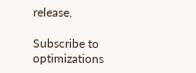release.

Subscribe to optimizations